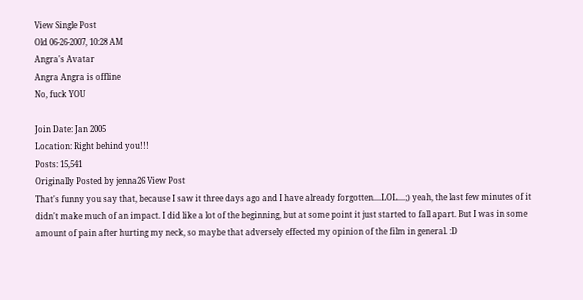View Single Post
Old 06-26-2007, 10:28 AM
Angra's Avatar
Angra Angra is offline
No, fuck YOU

Join Date: Jan 2005
Location: Right behind you!!!
Posts: 15,541
Originally Posted by jenna26 View Post
That's funny you say that, because I saw it three days ago and I have already forgotten....LOL....;) yeah, the last few minutes of it didn't make much of an impact. I did like a lot of the beginning, but at some point it just started to fall apart. But I was in some amount of pain after hurting my neck, so maybe that adversely effected my opinion of the film in general. :D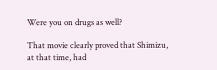Were you on drugs as well?

That movie clearly proved that Shimizu, at that time, had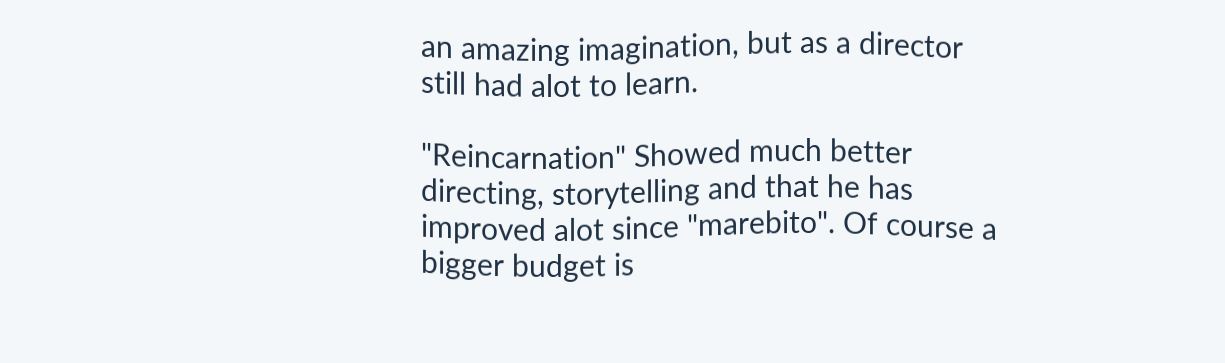an amazing imagination, but as a director still had alot to learn.

"Reincarnation" Showed much better directing, storytelling and that he has improved alot since "marebito". Of course a bigger budget is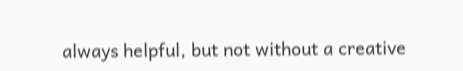always helpful, but not without a creative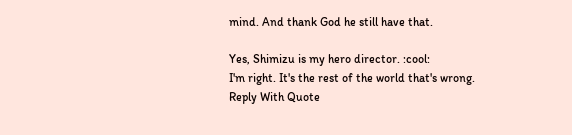mind. And thank God he still have that.

Yes, Shimizu is my hero director. :cool:
I'm right. It's the rest of the world that's wrong.
Reply With Quote